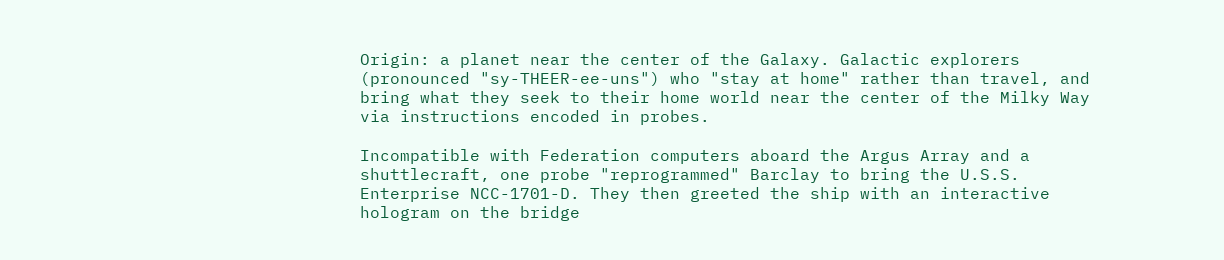Origin: a planet near the center of the Galaxy. Galactic explorers (pronounced "sy-THEER-ee-uns") who "stay at home" rather than travel, and bring what they seek to their home world near the center of the Milky Way via instructions encoded in probes.

Incompatible with Federation computers aboard the Argus Array and a shuttlecraft, one probe "reprogrammed" Barclay to bring the U.S.S. Enterprise NCC-1701-D. They then greeted the ship with an interactive hologram on the bridge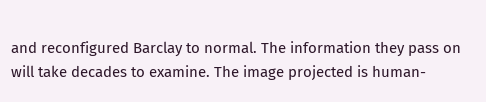and reconfigured Barclay to normal. The information they pass on will take decades to examine. The image projected is human-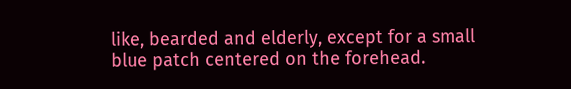like, bearded and elderly, except for a small blue patch centered on the forehead.